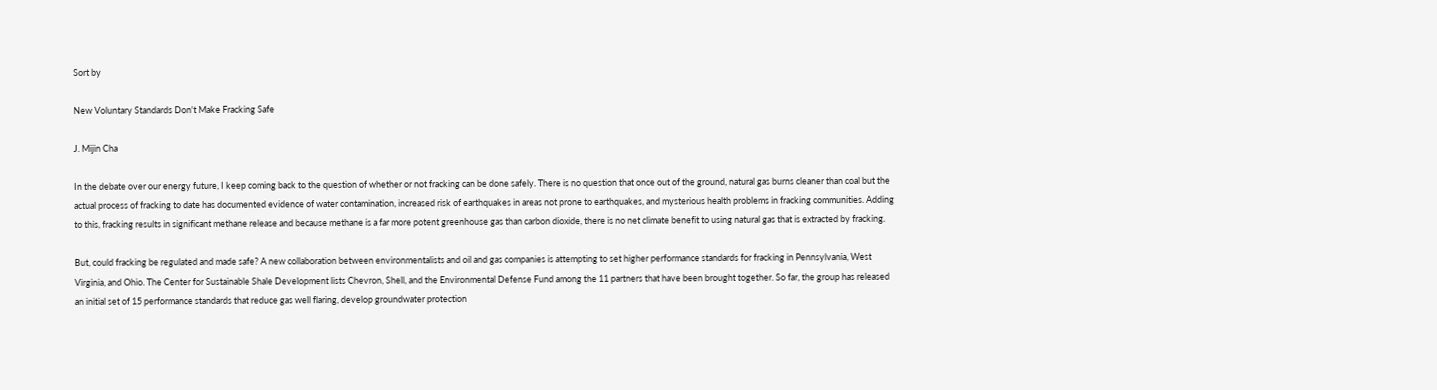Sort by

New Voluntary Standards Don't Make Fracking Safe

J. Mijin Cha

In the debate over our energy future, I keep coming back to the question of whether or not fracking can be done safely. There is no question that once out of the ground, natural gas burns cleaner than coal but the actual process of fracking to date has documented evidence of water contamination, increased risk of earthquakes in areas not prone to earthquakes, and mysterious health problems in fracking communities. Adding to this, fracking results in significant methane release and because methane is a far more potent greenhouse gas than carbon dioxide, there is no net climate benefit to using natural gas that is extracted by fracking.

But, could fracking be regulated and made safe? A new collaboration between environmentalists and oil and gas companies is attempting to set higher performance standards for fracking in Pennsylvania, West Virginia, and Ohio. The Center for Sustainable Shale Development lists Chevron, Shell, and the Environmental Defense Fund among the 11 partners that have been brought together. So far, the group has released an initial set of 15 performance standards that reduce gas well flaring, develop groundwater protection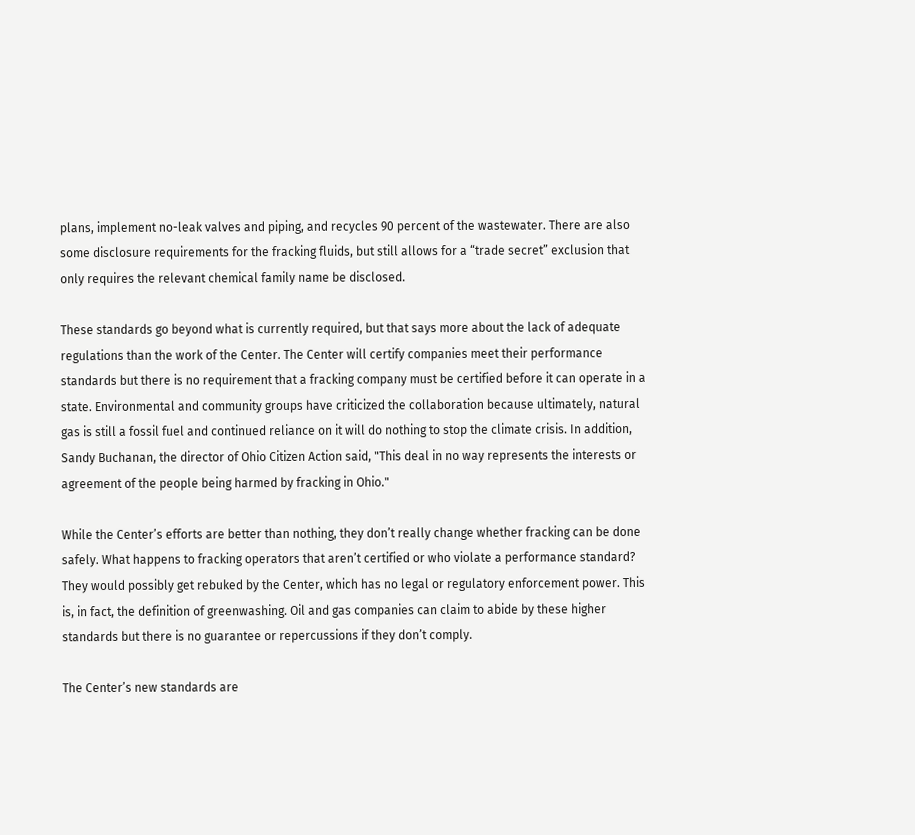plans, implement no-leak valves and piping, and recycles 90 percent of the wastewater. There are also some disclosure requirements for the fracking fluids, but still allows for a “trade secret” exclusion that only requires the relevant chemical family name be disclosed.

These standards go beyond what is currently required, but that says more about the lack of adequate regulations than the work of the Center. The Center will certify companies meet their performance standards but there is no requirement that a fracking company must be certified before it can operate in a state. Environmental and community groups have criticized the collaboration because ultimately, natural gas is still a fossil fuel and continued reliance on it will do nothing to stop the climate crisis. In addition, Sandy Buchanan, the director of Ohio Citizen Action said, "This deal in no way represents the interests or agreement of the people being harmed by fracking in Ohio."

While the Center’s efforts are better than nothing, they don’t really change whether fracking can be done safely. What happens to fracking operators that aren’t certified or who violate a performance standard? They would possibly get rebuked by the Center, which has no legal or regulatory enforcement power. This is, in fact, the definition of greenwashing. Oil and gas companies can claim to abide by these higher standards but there is no guarantee or repercussions if they don’t comply.

The Center’s new standards are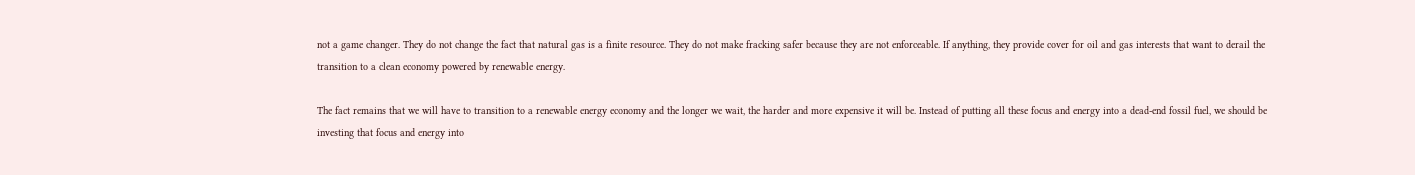not a game changer. They do not change the fact that natural gas is a finite resource. They do not make fracking safer because they are not enforceable. If anything, they provide cover for oil and gas interests that want to derail the transition to a clean economy powered by renewable energy.

The fact remains that we will have to transition to a renewable energy economy and the longer we wait, the harder and more expensive it will be. Instead of putting all these focus and energy into a dead-end fossil fuel, we should be investing that focus and energy into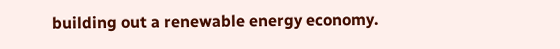building out a renewable energy economy.